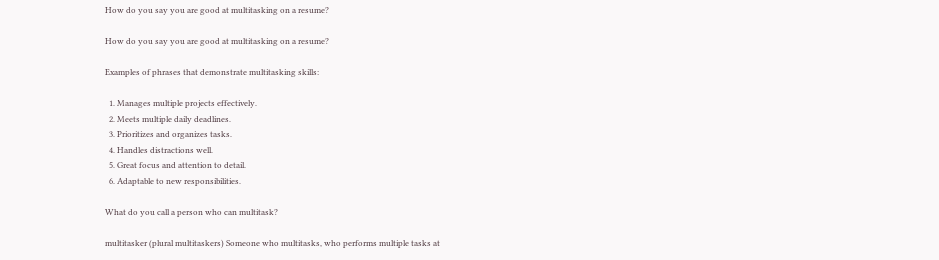How do you say you are good at multitasking on a resume?

How do you say you are good at multitasking on a resume?

Examples of phrases that demonstrate multitasking skills:

  1. Manages multiple projects effectively.
  2. Meets multiple daily deadlines.
  3. Prioritizes and organizes tasks.
  4. Handles distractions well.
  5. Great focus and attention to detail.
  6. Adaptable to new responsibilities.

What do you call a person who can multitask?

multitasker (plural multitaskers) Someone who multitasks, who performs multiple tasks at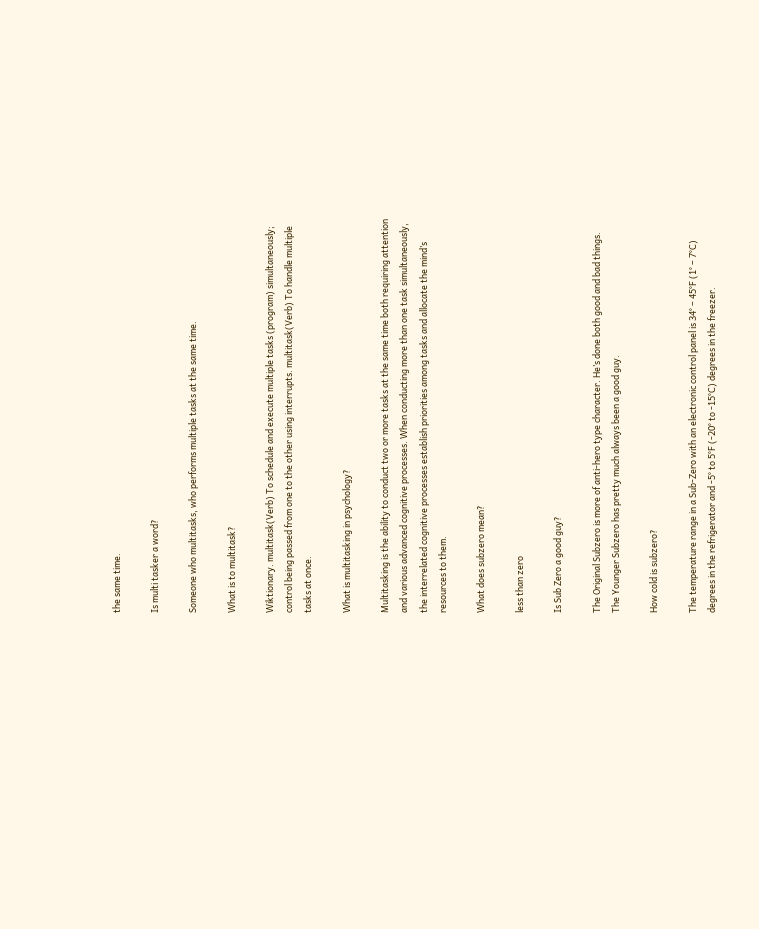the same time.

Is multi tasker a word?

Someone who multitasks, who performs multiple tasks at the same time.

What is to multitask?

Wiktionary. multitask(Verb) To schedule and execute multiple tasks (program) simultaneously; control being passed from one to the other using interrupts. multitask(Verb) To handle multiple tasks at once.

What is multitasking in psychology?

Multitasking is the ability to conduct two or more tasks at the same time both requiring attention and various advanced cognitive processes. When conducting more than one task simultaneously, the interrelated cognitive processes establish priorities among tasks and allocate the mind’s resources to them.

What does subzero mean?

less than zero

Is Sub Zero a good guy?

The Original Subzero is more of anti-hero type character. He’s done both good and bad things. The Younger Subzero has pretty much always been a good guy.

How cold is subzero?

The temperature range in a Sub-Zero with an electronic control panel is 34° – 45°F (1° – 7°C) degrees in the refrigerator and -5° to 5°F (-20° to -15°C) degrees in the freezer.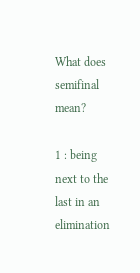What does semifinal mean?

1 : being next to the last in an elimination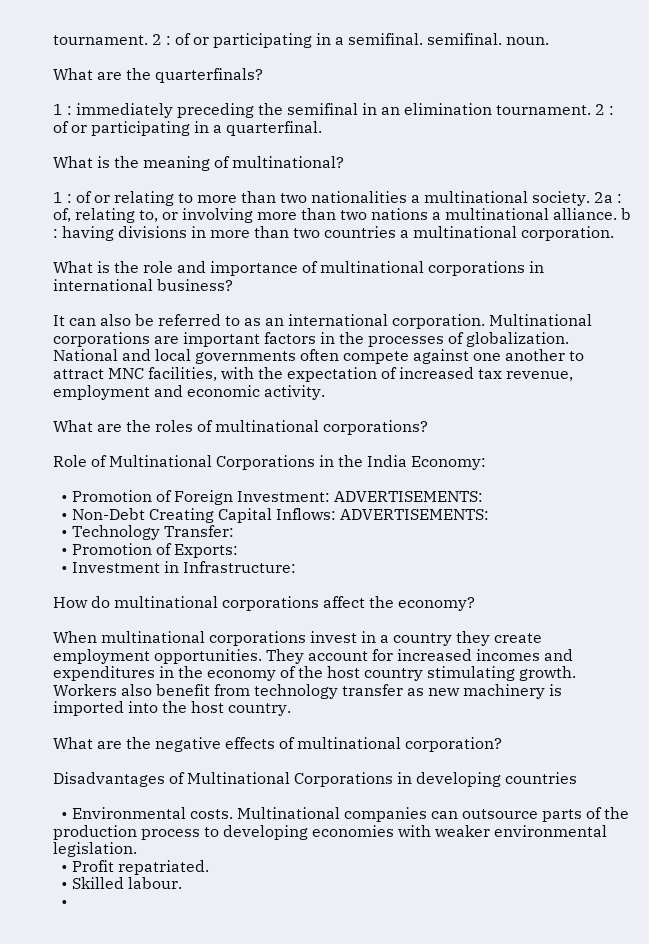tournament. 2 : of or participating in a semifinal. semifinal. noun.

What are the quarterfinals?

1 : immediately preceding the semifinal in an elimination tournament. 2 : of or participating in a quarterfinal.

What is the meaning of multinational?

1 : of or relating to more than two nationalities a multinational society. 2a : of, relating to, or involving more than two nations a multinational alliance. b : having divisions in more than two countries a multinational corporation.

What is the role and importance of multinational corporations in international business?

It can also be referred to as an international corporation. Multinational corporations are important factors in the processes of globalization. National and local governments often compete against one another to attract MNC facilities, with the expectation of increased tax revenue, employment and economic activity.

What are the roles of multinational corporations?

Role of Multinational Corporations in the India Economy:

  • Promotion of Foreign Investment: ADVERTISEMENTS:
  • Non-Debt Creating Capital Inflows: ADVERTISEMENTS:
  • Technology Transfer:
  • Promotion of Exports:
  • Investment in Infrastructure:

How do multinational corporations affect the economy?

When multinational corporations invest in a country they create employment opportunities. They account for increased incomes and expenditures in the economy of the host country stimulating growth. Workers also benefit from technology transfer as new machinery is imported into the host country.

What are the negative effects of multinational corporation?

Disadvantages of Multinational Corporations in developing countries

  • Environmental costs. Multinational companies can outsource parts of the production process to developing economies with weaker environmental legislation.
  • Profit repatriated.
  • Skilled labour.
  •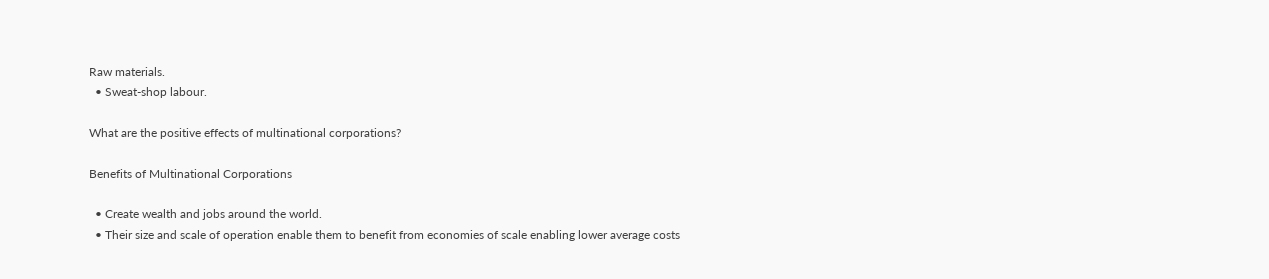Raw materials.
  • Sweat-shop labour.

What are the positive effects of multinational corporations?

Benefits of Multinational Corporations

  • Create wealth and jobs around the world.
  • Their size and scale of operation enable them to benefit from economies of scale enabling lower average costs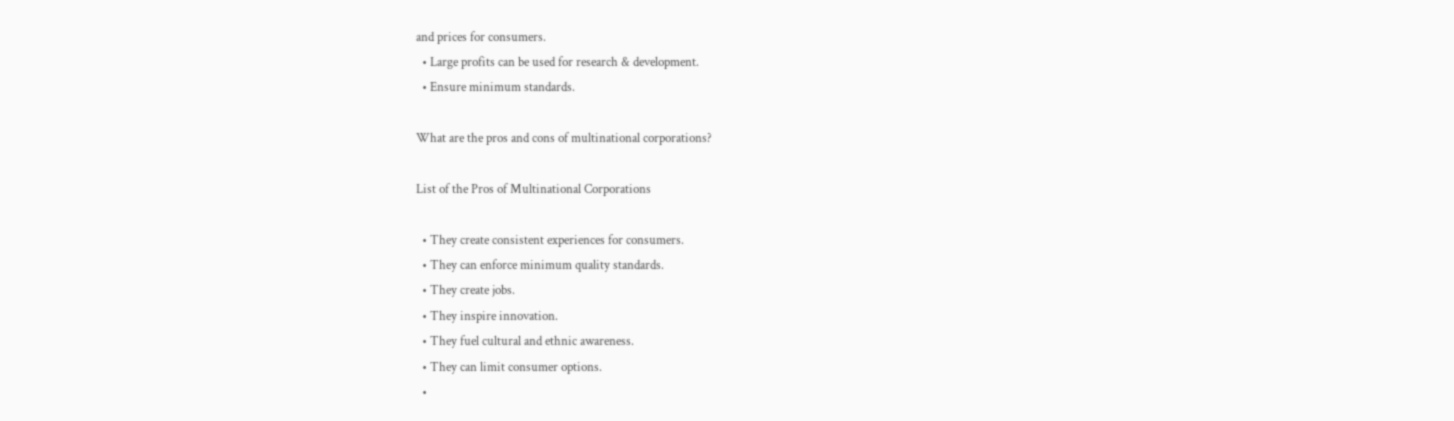and prices for consumers.
  • Large profits can be used for research & development.
  • Ensure minimum standards.

What are the pros and cons of multinational corporations?

List of the Pros of Multinational Corporations

  • They create consistent experiences for consumers.
  • They can enforce minimum quality standards.
  • They create jobs.
  • They inspire innovation.
  • They fuel cultural and ethnic awareness.
  • They can limit consumer options.
  •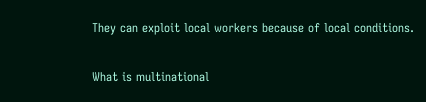They can exploit local workers because of local conditions.

What is multinational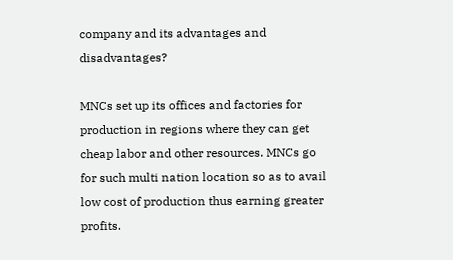company and its advantages and disadvantages?

MNCs set up its offices and factories for production in regions where they can get cheap labor and other resources. MNCs go for such multi nation location so as to avail low cost of production thus earning greater profits.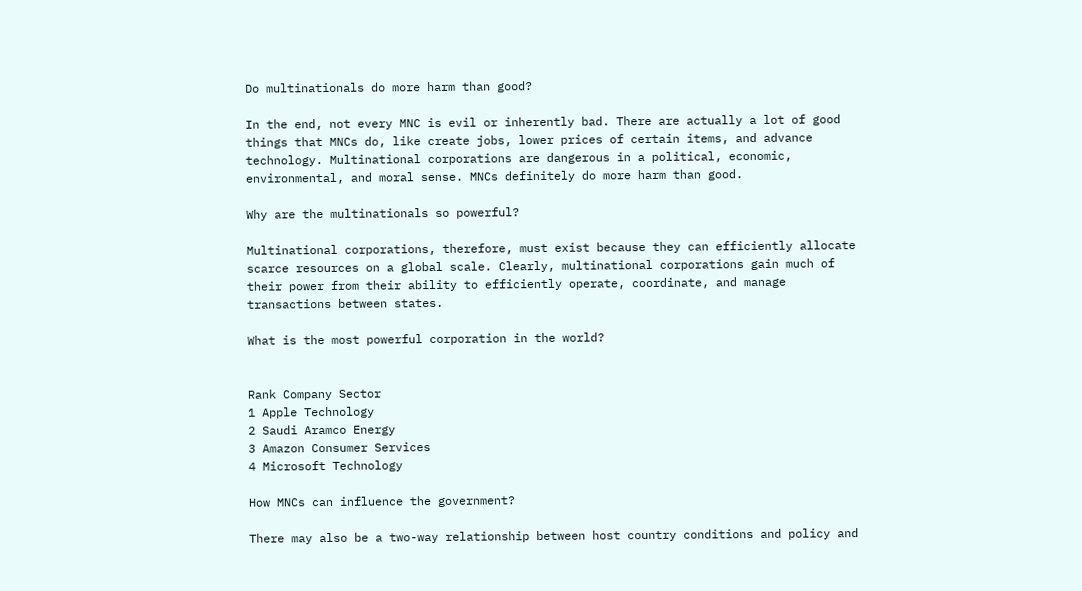Do multinationals do more harm than good?

In the end, not every MNC is evil or inherently bad. There are actually a lot of good things that MNCs do, like create jobs, lower prices of certain items, and advance technology. Multinational corporations are dangerous in a political, economic, environmental, and moral sense. MNCs definitely do more harm than good.

Why are the multinationals so powerful?

Multinational corporations, therefore, must exist because they can efficiently allocate scarce resources on a global scale. Clearly, multinational corporations gain much of their power from their ability to efficiently operate, coordinate, and manage transactions between states.

What is the most powerful corporation in the world?


Rank Company Sector
1 Apple Technology
2 Saudi Aramco Energy
3 Amazon Consumer Services
4 Microsoft Technology

How MNCs can influence the government?

There may also be a two-way relationship between host country conditions and policy and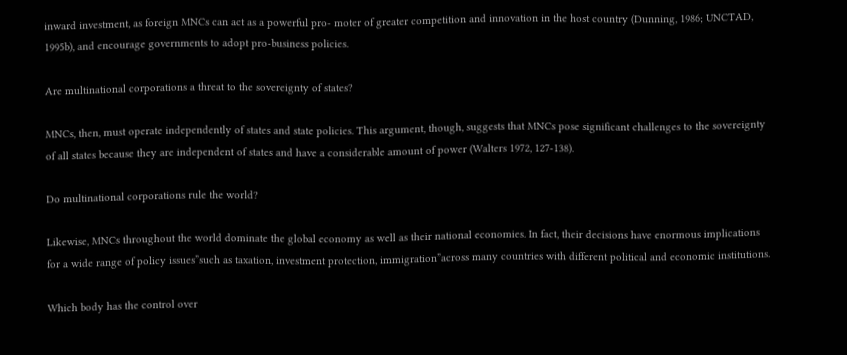inward investment, as foreign MNCs can act as a powerful pro- moter of greater competition and innovation in the host country (Dunning, 1986; UNCTAD, 1995b), and encourage governments to adopt pro-business policies.

Are multinational corporations a threat to the sovereignty of states?

MNCs, then, must operate independently of states and state policies. This argument, though, suggests that MNCs pose significant challenges to the sovereignty of all states because they are independent of states and have a considerable amount of power (Walters 1972, 127-138).

Do multinational corporations rule the world?

Likewise, MNCs throughout the world dominate the global economy as well as their national economies. In fact, their decisions have enormous implications for a wide range of policy issues”such as taxation, investment protection, immigration”across many countries with different political and economic institutions.

Which body has the control over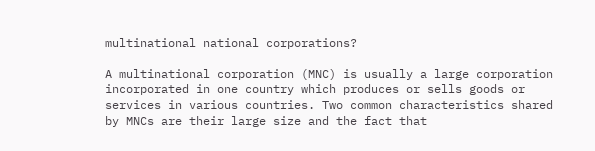multinational national corporations?

A multinational corporation (MNC) is usually a large corporation incorporated in one country which produces or sells goods or services in various countries. Two common characteristics shared by MNCs are their large size and the fact that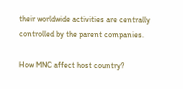their worldwide activities are centrally controlled by the parent companies.

How MNC affect host country?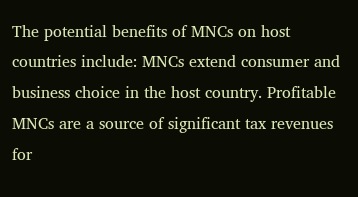The potential benefits of MNCs on host countries include: MNCs extend consumer and business choice in the host country. Profitable MNCs are a source of significant tax revenues for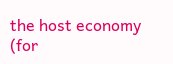the host economy (for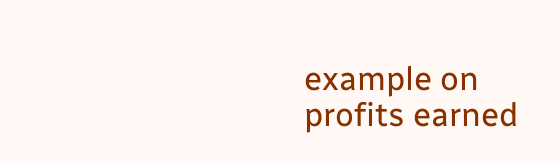example on profits earned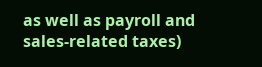as well as payroll and sales-related taxes)